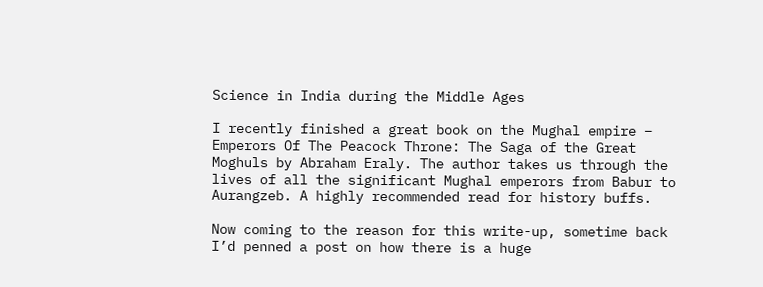Science in India during the Middle Ages

I recently finished a great book on the Mughal empire – Emperors Of The Peacock Throne: The Saga of the Great Moghuls by Abraham Eraly. The author takes us through the lives of all the significant Mughal emperors from Babur to Aurangzeb. A highly recommended read for history buffs.

Now coming to the reason for this write-up, sometime back I’d penned a post on how there is a huge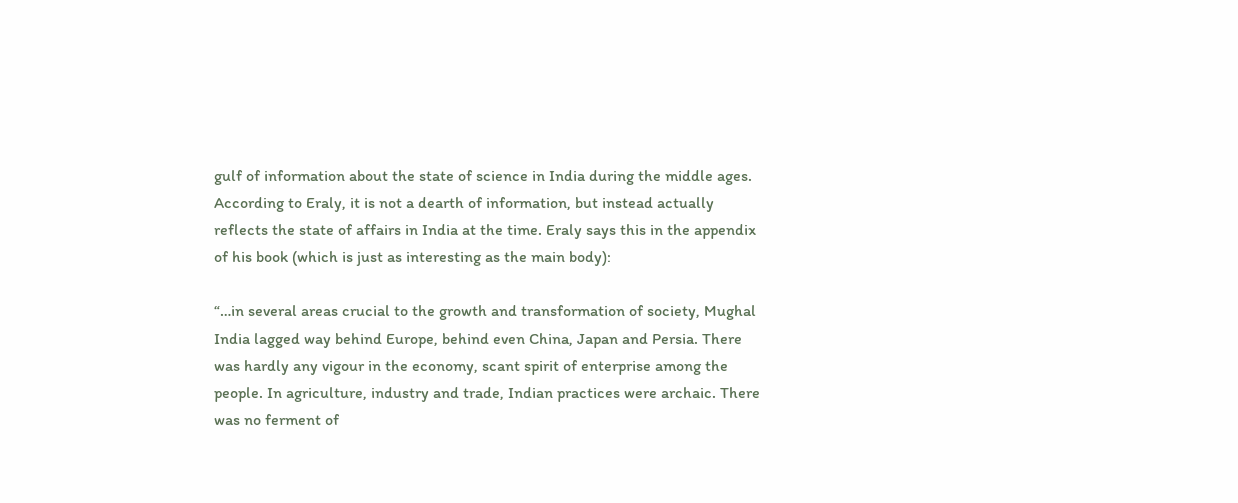gulf of information about the state of science in India during the middle ages. According to Eraly, it is not a dearth of information, but instead actually reflects the state of affairs in India at the time. Eraly says this in the appendix of his book (which is just as interesting as the main body):

“…in several areas crucial to the growth and transformation of society, Mughal India lagged way behind Europe, behind even China, Japan and Persia. There was hardly any vigour in the economy, scant spirit of enterprise among the people. In agriculture, industry and trade, Indian practices were archaic. There was no ferment of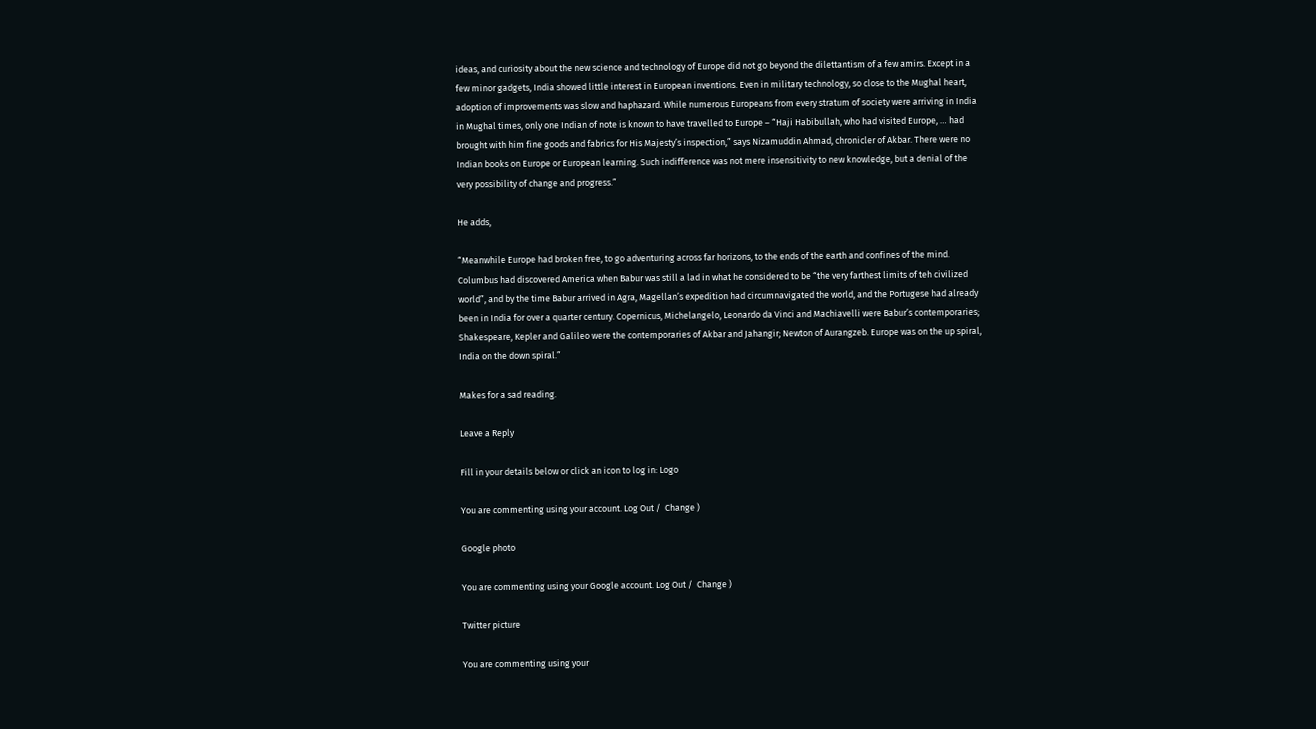ideas, and curiosity about the new science and technology of Europe did not go beyond the dilettantism of a few amirs. Except in a few minor gadgets, India showed little interest in European inventions. Even in military technology, so close to the Mughal heart, adoption of improvements was slow and haphazard. While numerous Europeans from every stratum of society were arriving in India in Mughal times, only one Indian of note is known to have travelled to Europe – “Haji Habibullah, who had visited Europe, … had brought with him fine goods and fabrics for His Majesty’s inspection,” says Nizamuddin Ahmad, chronicler of Akbar. There were no Indian books on Europe or European learning. Such indifference was not mere insensitivity to new knowledge, but a denial of the very possibility of change and progress.”

He adds,

“Meanwhile Europe had broken free, to go adventuring across far horizons, to the ends of the earth and confines of the mind. Columbus had discovered America when Babur was still a lad in what he considered to be “the very farthest limits of teh civilized world”, and by the time Babur arrived in Agra, Magellan’s expedition had circumnavigated the world, and the Portugese had already been in India for over a quarter century. Copernicus, Michelangelo, Leonardo da Vinci and Machiavelli were Babur’s contemporaries; Shakespeare, Kepler and Galileo were the contemporaries of Akbar and Jahangir; Newton of Aurangzeb. Europe was on the up spiral, India on the down spiral.”

Makes for a sad reading.

Leave a Reply

Fill in your details below or click an icon to log in: Logo

You are commenting using your account. Log Out /  Change )

Google photo

You are commenting using your Google account. Log Out /  Change )

Twitter picture

You are commenting using your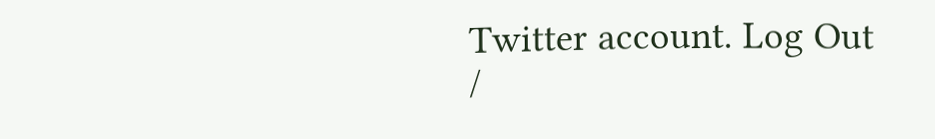Twitter account. Log Out /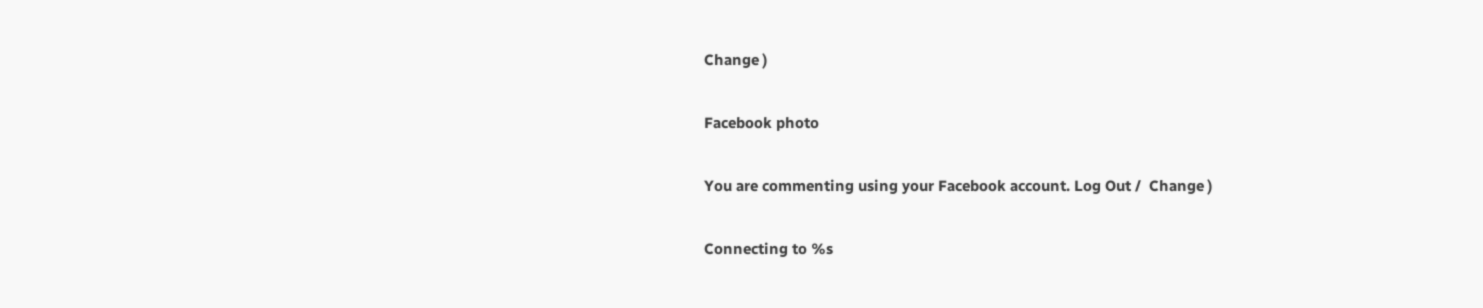Change )

Facebook photo

You are commenting using your Facebook account. Log Out /  Change )

Connecting to %s